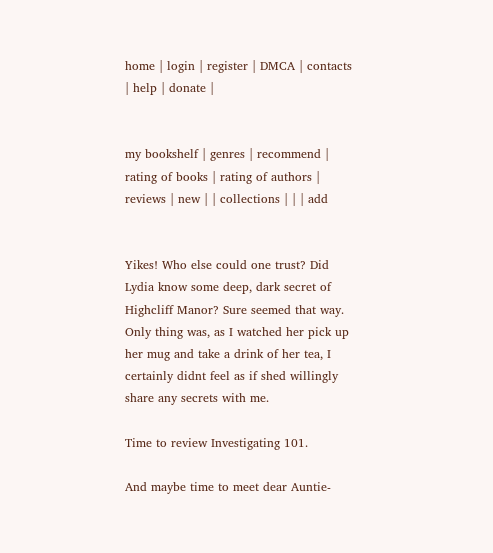home | login | register | DMCA | contacts | help | donate |


my bookshelf | genres | recommend | rating of books | rating of authors | reviews | new | | collections | | | add


Yikes! Who else could one trust? Did Lydia know some deep, dark secret of Highcliff Manor? Sure seemed that way. Only thing was, as I watched her pick up her mug and take a drink of her tea, I certainly didnt feel as if shed willingly share any secrets with me.

Time to review Investigating 101.

And maybe time to meet dear Auntie-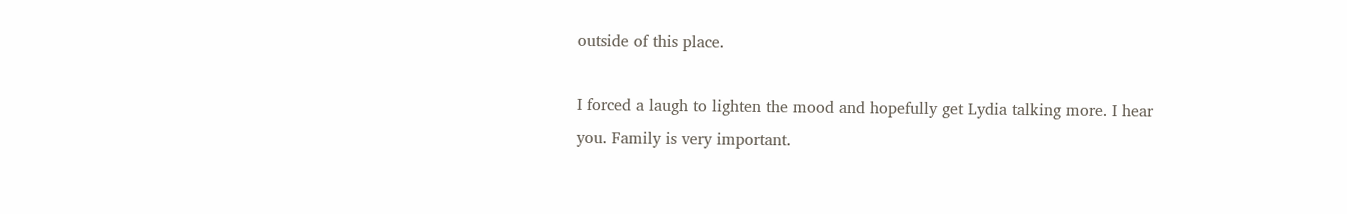outside of this place.

I forced a laugh to lighten the mood and hopefully get Lydia talking more. I hear you. Family is very important.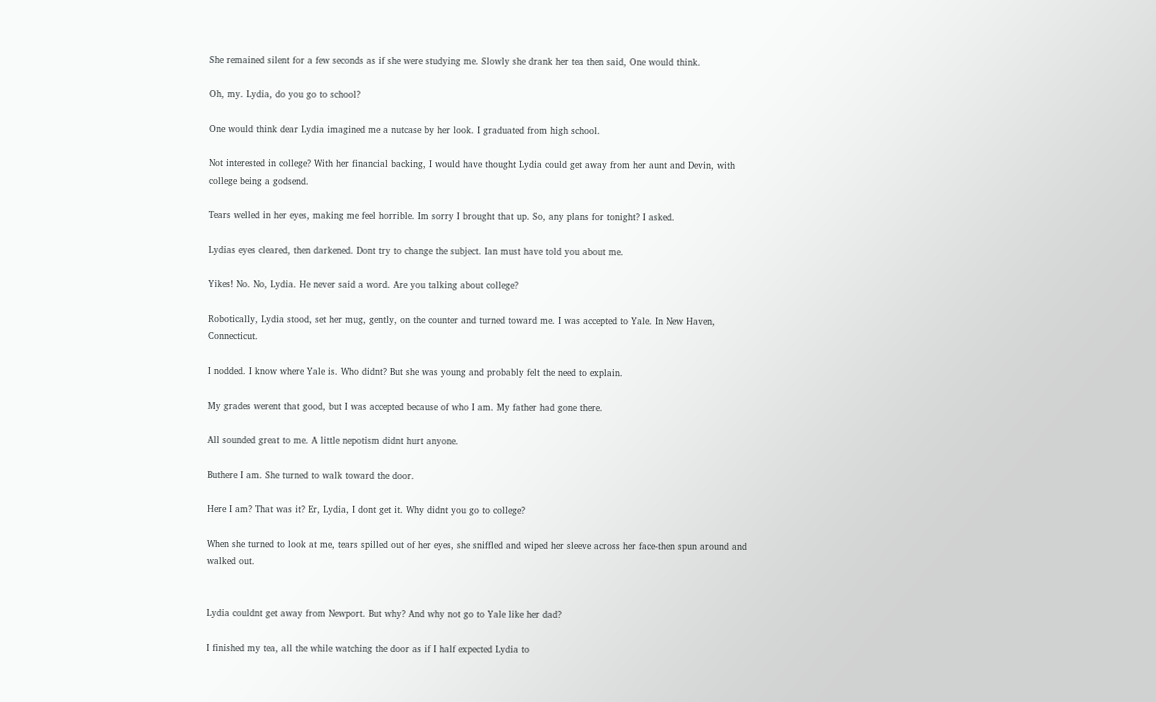She remained silent for a few seconds as if she were studying me. Slowly she drank her tea then said, One would think.

Oh, my. Lydia, do you go to school?

One would think dear Lydia imagined me a nutcase by her look. I graduated from high school.

Not interested in college? With her financial backing, I would have thought Lydia could get away from her aunt and Devin, with college being a godsend.

Tears welled in her eyes, making me feel horrible. Im sorry I brought that up. So, any plans for tonight? I asked.

Lydias eyes cleared, then darkened. Dont try to change the subject. Ian must have told you about me.

Yikes! No. No, Lydia. He never said a word. Are you talking about college?

Robotically, Lydia stood, set her mug, gently, on the counter and turned toward me. I was accepted to Yale. In New Haven, Connecticut.

I nodded. I know where Yale is. Who didnt? But she was young and probably felt the need to explain.

My grades werent that good, but I was accepted because of who I am. My father had gone there.

All sounded great to me. A little nepotism didnt hurt anyone.

Buthere I am. She turned to walk toward the door.

Here I am? That was it? Er, Lydia, I dont get it. Why didnt you go to college?

When she turned to look at me, tears spilled out of her eyes, she sniffled and wiped her sleeve across her face-then spun around and walked out.


Lydia couldnt get away from Newport. But why? And why not go to Yale like her dad?

I finished my tea, all the while watching the door as if I half expected Lydia to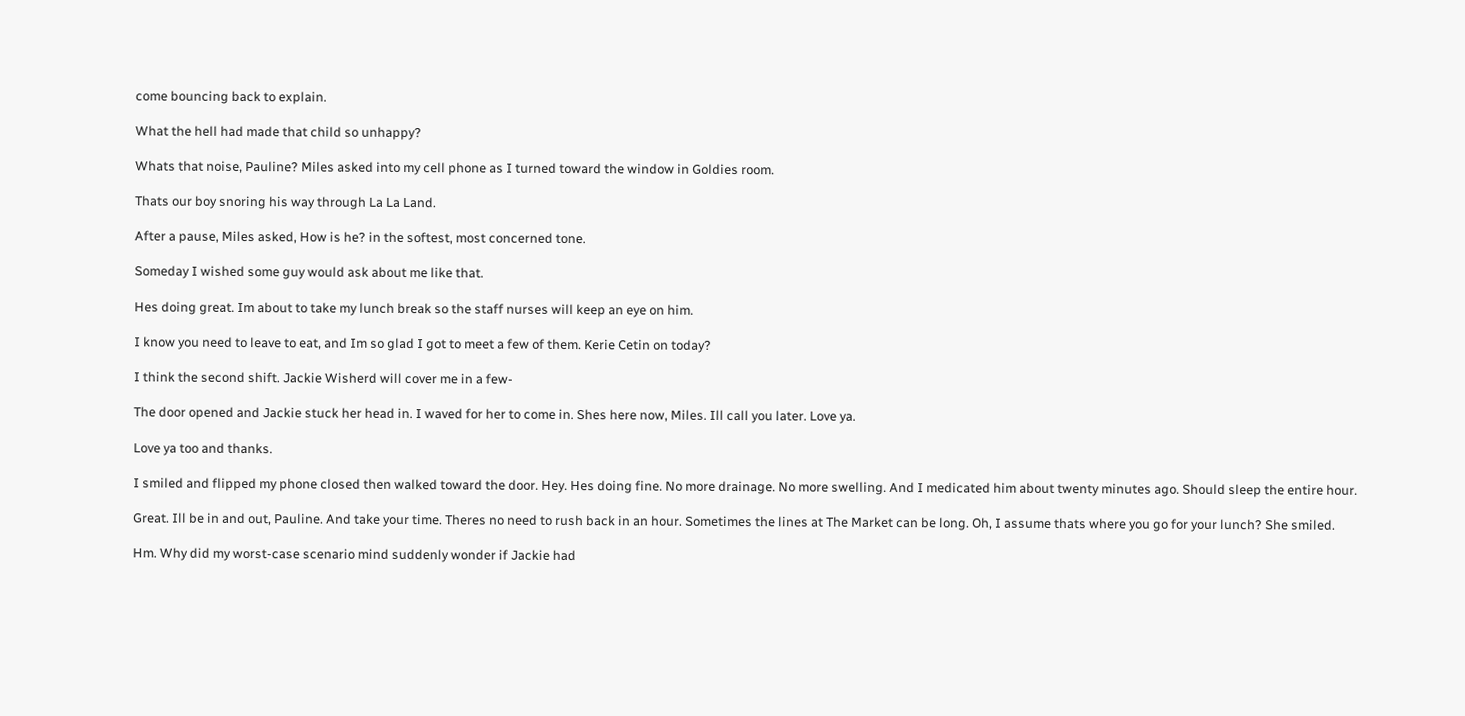come bouncing back to explain.

What the hell had made that child so unhappy?

Whats that noise, Pauline? Miles asked into my cell phone as I turned toward the window in Goldies room.

Thats our boy snoring his way through La La Land.

After a pause, Miles asked, How is he? in the softest, most concerned tone.

Someday I wished some guy would ask about me like that.

Hes doing great. Im about to take my lunch break so the staff nurses will keep an eye on him.

I know you need to leave to eat, and Im so glad I got to meet a few of them. Kerie Cetin on today?

I think the second shift. Jackie Wisherd will cover me in a few-

The door opened and Jackie stuck her head in. I waved for her to come in. Shes here now, Miles. Ill call you later. Love ya.

Love ya too and thanks.

I smiled and flipped my phone closed then walked toward the door. Hey. Hes doing fine. No more drainage. No more swelling. And I medicated him about twenty minutes ago. Should sleep the entire hour.

Great. Ill be in and out, Pauline. And take your time. Theres no need to rush back in an hour. Sometimes the lines at The Market can be long. Oh, I assume thats where you go for your lunch? She smiled.

Hm. Why did my worst-case scenario mind suddenly wonder if Jackie had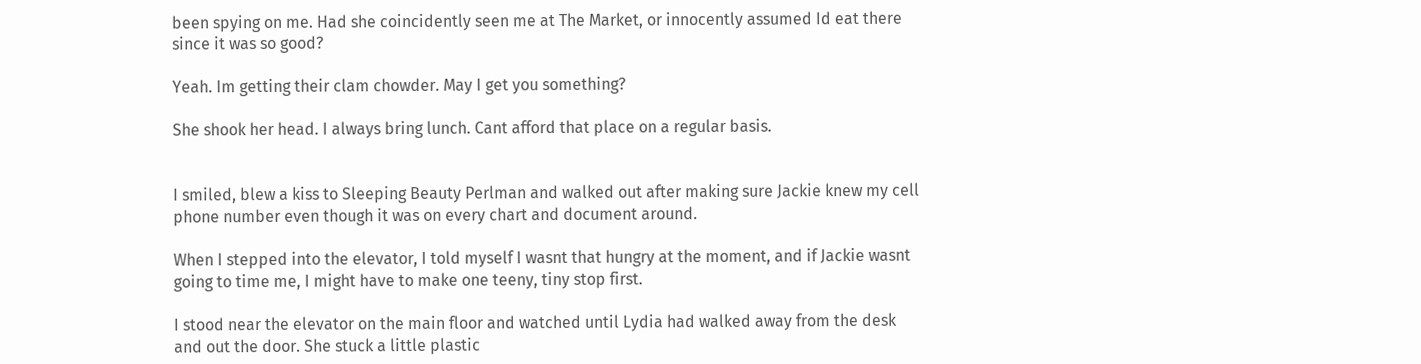been spying on me. Had she coincidently seen me at The Market, or innocently assumed Id eat there since it was so good?

Yeah. Im getting their clam chowder. May I get you something?

She shook her head. I always bring lunch. Cant afford that place on a regular basis.


I smiled, blew a kiss to Sleeping Beauty Perlman and walked out after making sure Jackie knew my cell phone number even though it was on every chart and document around.

When I stepped into the elevator, I told myself I wasnt that hungry at the moment, and if Jackie wasnt going to time me, I might have to make one teeny, tiny stop first.

I stood near the elevator on the main floor and watched until Lydia had walked away from the desk and out the door. She stuck a little plastic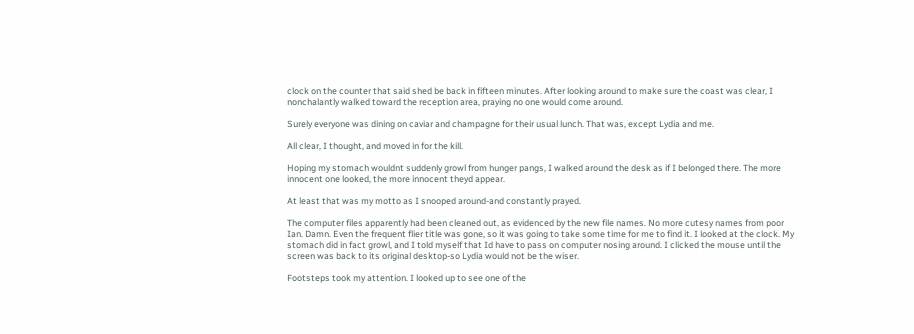clock on the counter that said shed be back in fifteen minutes. After looking around to make sure the coast was clear, I nonchalantly walked toward the reception area, praying no one would come around.

Surely everyone was dining on caviar and champagne for their usual lunch. That was, except Lydia and me.

All clear, I thought, and moved in for the kill.

Hoping my stomach wouldnt suddenly growl from hunger pangs, I walked around the desk as if I belonged there. The more innocent one looked, the more innocent theyd appear.

At least that was my motto as I snooped around-and constantly prayed.

The computer files apparently had been cleaned out, as evidenced by the new file names. No more cutesy names from poor Ian. Damn. Even the frequent flier title was gone, so it was going to take some time for me to find it. I looked at the clock. My stomach did in fact growl, and I told myself that Id have to pass on computer nosing around. I clicked the mouse until the screen was back to its original desktop-so Lydia would not be the wiser.

Footsteps took my attention. I looked up to see one of the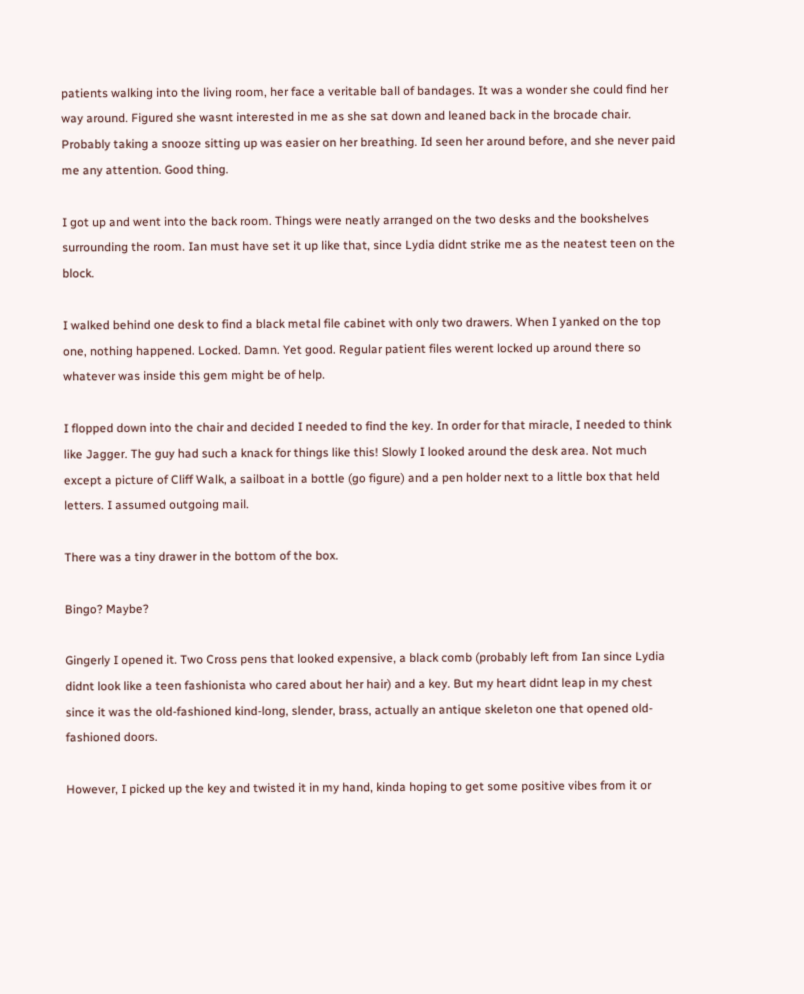patients walking into the living room, her face a veritable ball of bandages. It was a wonder she could find her way around. Figured she wasnt interested in me as she sat down and leaned back in the brocade chair. Probably taking a snooze sitting up was easier on her breathing. Id seen her around before, and she never paid me any attention. Good thing.

I got up and went into the back room. Things were neatly arranged on the two desks and the bookshelves surrounding the room. Ian must have set it up like that, since Lydia didnt strike me as the neatest teen on the block.

I walked behind one desk to find a black metal file cabinet with only two drawers. When I yanked on the top one, nothing happened. Locked. Damn. Yet good. Regular patient files werent locked up around there so whatever was inside this gem might be of help.

I flopped down into the chair and decided I needed to find the key. In order for that miracle, I needed to think like Jagger. The guy had such a knack for things like this! Slowly I looked around the desk area. Not much except a picture of Cliff Walk, a sailboat in a bottle (go figure) and a pen holder next to a little box that held letters. I assumed outgoing mail.

There was a tiny drawer in the bottom of the box.

Bingo? Maybe?

Gingerly I opened it. Two Cross pens that looked expensive, a black comb (probably left from Ian since Lydia didnt look like a teen fashionista who cared about her hair) and a key. But my heart didnt leap in my chest since it was the old-fashioned kind-long, slender, brass, actually an antique skeleton one that opened old-fashioned doors.

However, I picked up the key and twisted it in my hand, kinda hoping to get some positive vibes from it or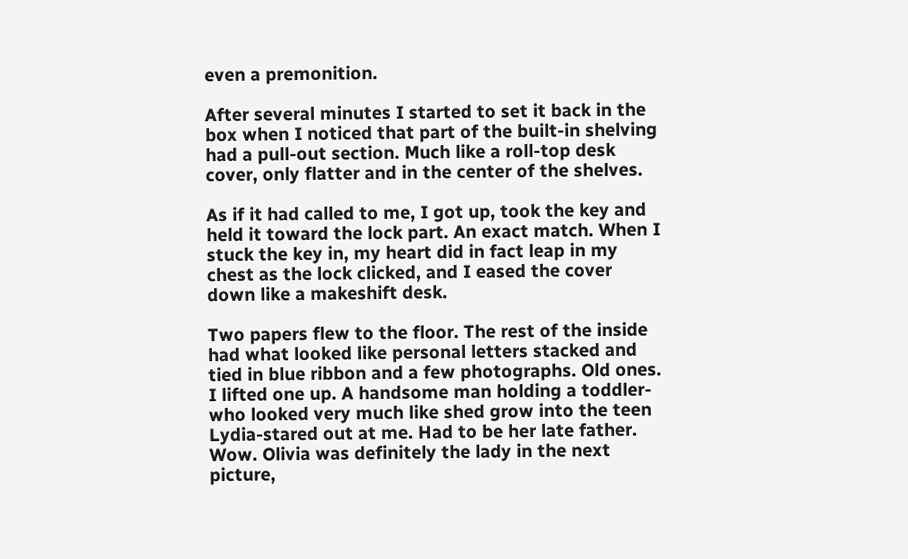even a premonition.

After several minutes I started to set it back in the box when I noticed that part of the built-in shelving had a pull-out section. Much like a roll-top desk cover, only flatter and in the center of the shelves.

As if it had called to me, I got up, took the key and held it toward the lock part. An exact match. When I stuck the key in, my heart did in fact leap in my chest as the lock clicked, and I eased the cover down like a makeshift desk.

Two papers flew to the floor. The rest of the inside had what looked like personal letters stacked and tied in blue ribbon and a few photographs. Old ones. I lifted one up. A handsome man holding a toddler-who looked very much like shed grow into the teen Lydia-stared out at me. Had to be her late father. Wow. Olivia was definitely the lady in the next picture,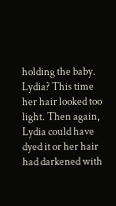holding the baby. Lydia? This time her hair looked too light. Then again, Lydia could have dyed it or her hair had darkened with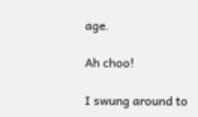age.

Ah choo!

I swung around to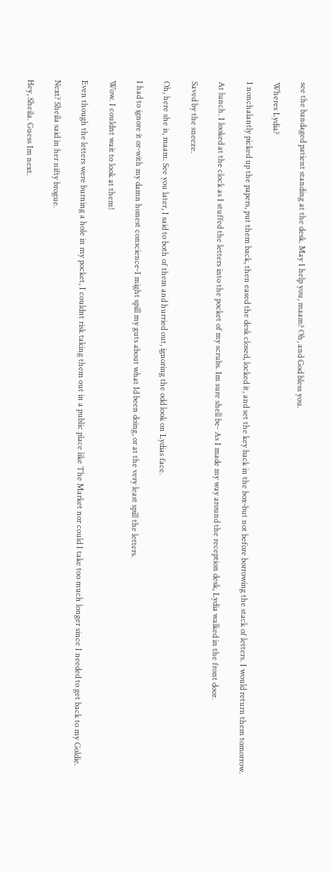see the bandaged patient standing at the desk. May I help you, maam? Oh, and God bless you.

Wheres Lydia?

I nonchalantly picked up the papers, put them back, then eased the desk closed, locked it, and set the key back in the box-but not before borrowing the stack of letters. I would return them tomorrow.

At lunch. I looked at the clock as I stuffed the letters into the pocket of my scrubs. Im sure shell be- As I made my way around the reception desk, Lydia walked in the front door.

Saved by the sneeze.

Oh, here she is, maam. See you later, I said to both of them and hurried out, ignoring the odd look on Lydias face.

I had to ignore it or-with my damn honest conscience-I might spill my guts about what Id been doing, or at the very least spill the letters.

Wow. I couldnt wait to look at them!

Even though the letters were burning a hole in my pocket, I couldnt risk taking them out in a public place like The Market nor could I take too much longer since I needed to get back to my Goldie.

Next? Sheila said in her nifty brogue.

Hey, Sheila. Guess Im next.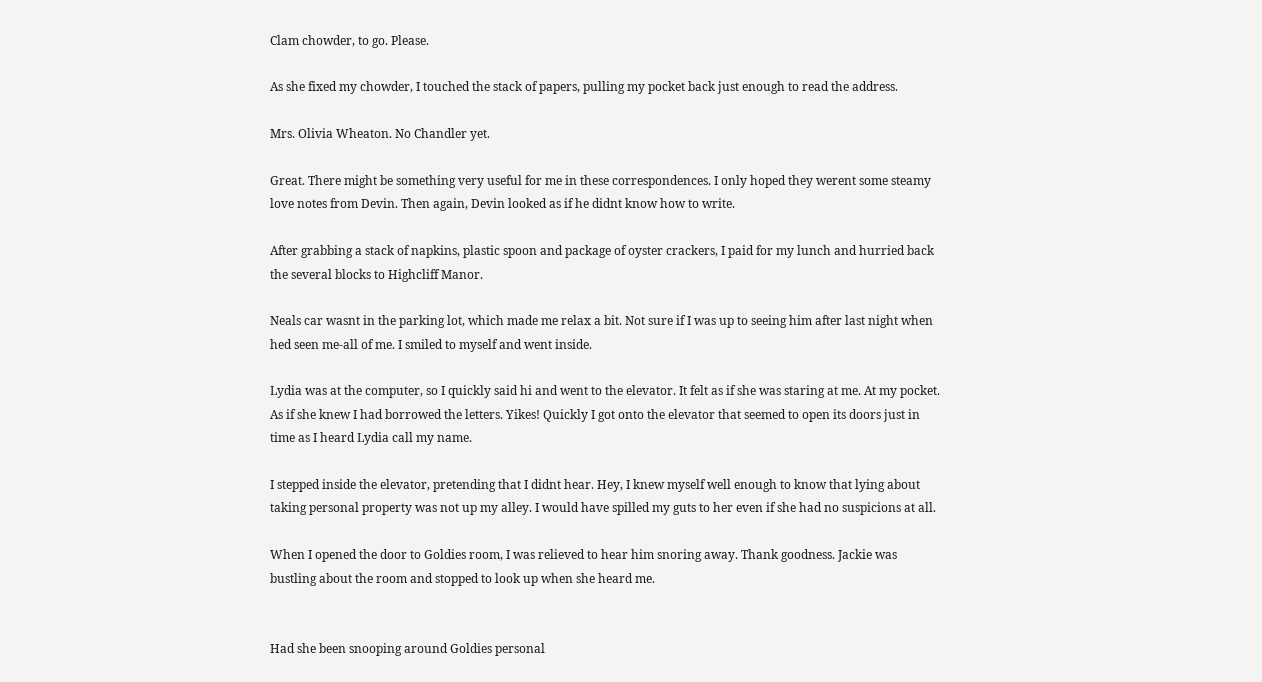Clam chowder, to go. Please.

As she fixed my chowder, I touched the stack of papers, pulling my pocket back just enough to read the address.

Mrs. Olivia Wheaton. No Chandler yet.

Great. There might be something very useful for me in these correspondences. I only hoped they werent some steamy love notes from Devin. Then again, Devin looked as if he didnt know how to write.

After grabbing a stack of napkins, plastic spoon and package of oyster crackers, I paid for my lunch and hurried back the several blocks to Highcliff Manor.

Neals car wasnt in the parking lot, which made me relax a bit. Not sure if I was up to seeing him after last night when hed seen me-all of me. I smiled to myself and went inside.

Lydia was at the computer, so I quickly said hi and went to the elevator. It felt as if she was staring at me. At my pocket. As if she knew I had borrowed the letters. Yikes! Quickly I got onto the elevator that seemed to open its doors just in time as I heard Lydia call my name.

I stepped inside the elevator, pretending that I didnt hear. Hey, I knew myself well enough to know that lying about taking personal property was not up my alley. I would have spilled my guts to her even if she had no suspicions at all.

When I opened the door to Goldies room, I was relieved to hear him snoring away. Thank goodness. Jackie was bustling about the room and stopped to look up when she heard me.


Had she been snooping around Goldies personal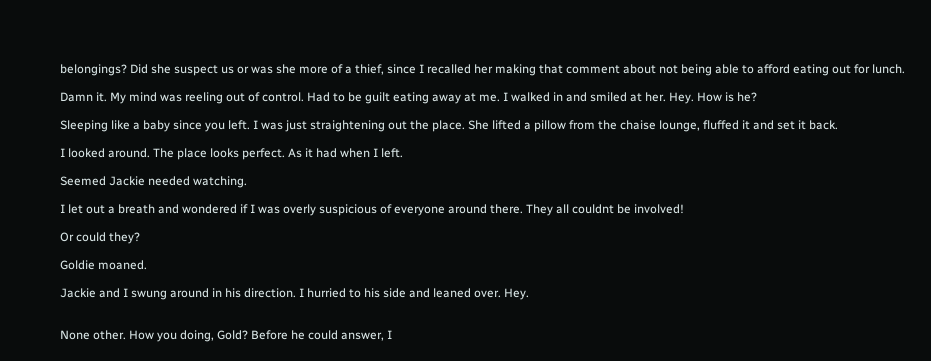belongings? Did she suspect us or was she more of a thief, since I recalled her making that comment about not being able to afford eating out for lunch.

Damn it. My mind was reeling out of control. Had to be guilt eating away at me. I walked in and smiled at her. Hey. How is he?

Sleeping like a baby since you left. I was just straightening out the place. She lifted a pillow from the chaise lounge, fluffed it and set it back.

I looked around. The place looks perfect. As it had when I left.

Seemed Jackie needed watching.

I let out a breath and wondered if I was overly suspicious of everyone around there. They all couldnt be involved!

Or could they?

Goldie moaned.

Jackie and I swung around in his direction. I hurried to his side and leaned over. Hey.


None other. How you doing, Gold? Before he could answer, I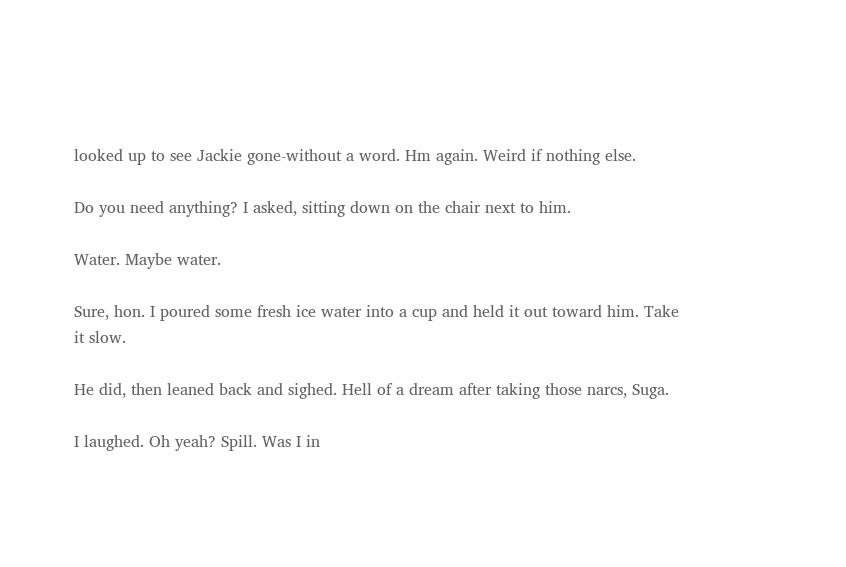looked up to see Jackie gone-without a word. Hm again. Weird if nothing else.

Do you need anything? I asked, sitting down on the chair next to him.

Water. Maybe water.

Sure, hon. I poured some fresh ice water into a cup and held it out toward him. Take it slow.

He did, then leaned back and sighed. Hell of a dream after taking those narcs, Suga.

I laughed. Oh yeah? Spill. Was I in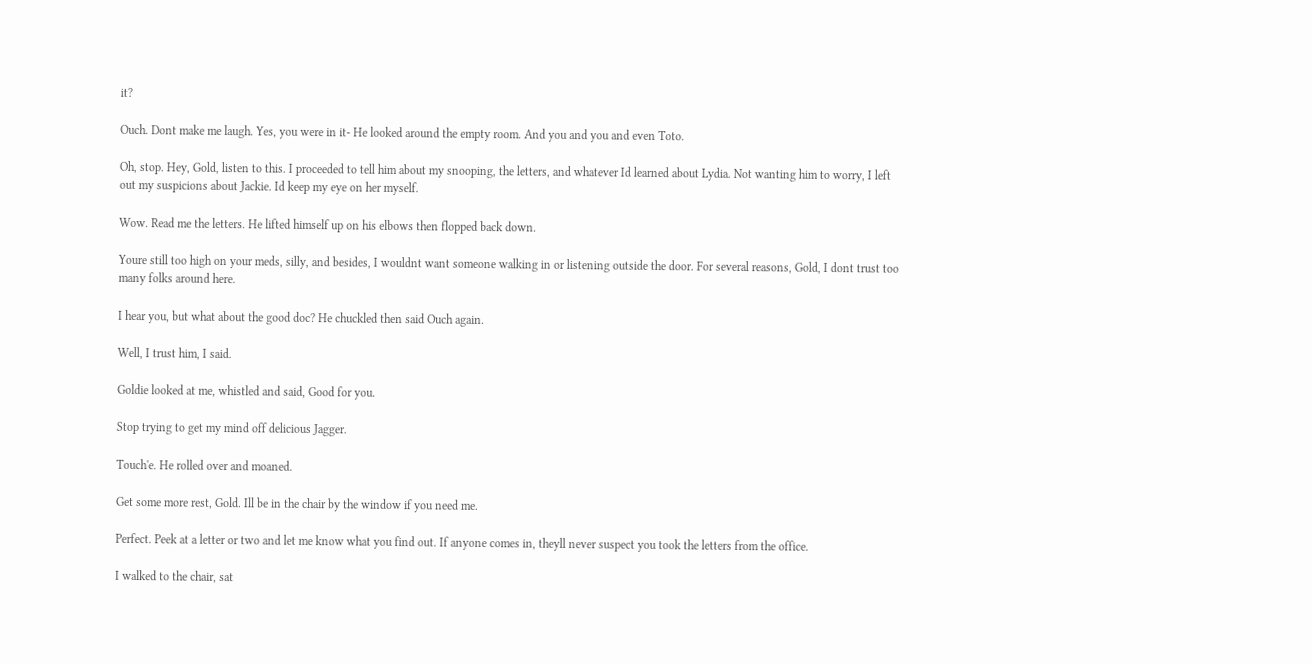it?

Ouch. Dont make me laugh. Yes, you were in it- He looked around the empty room. And you and you and even Toto.

Oh, stop. Hey, Gold, listen to this. I proceeded to tell him about my snooping, the letters, and whatever Id learned about Lydia. Not wanting him to worry, I left out my suspicions about Jackie. Id keep my eye on her myself.

Wow. Read me the letters. He lifted himself up on his elbows then flopped back down.

Youre still too high on your meds, silly, and besides, I wouldnt want someone walking in or listening outside the door. For several reasons, Gold, I dont trust too many folks around here.

I hear you, but what about the good doc? He chuckled then said Ouch again.

Well, I trust him, I said.

Goldie looked at me, whistled and said, Good for you.

Stop trying to get my mind off delicious Jagger.

Touch'e. He rolled over and moaned.

Get some more rest, Gold. Ill be in the chair by the window if you need me.

Perfect. Peek at a letter or two and let me know what you find out. If anyone comes in, theyll never suspect you took the letters from the office.

I walked to the chair, sat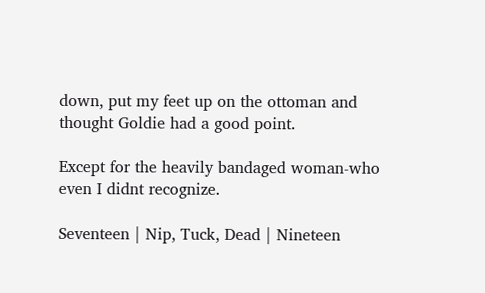down, put my feet up on the ottoman and thought Goldie had a good point.

Except for the heavily bandaged woman-who even I didnt recognize.

Seventeen | Nip, Tuck, Dead | Nineteen